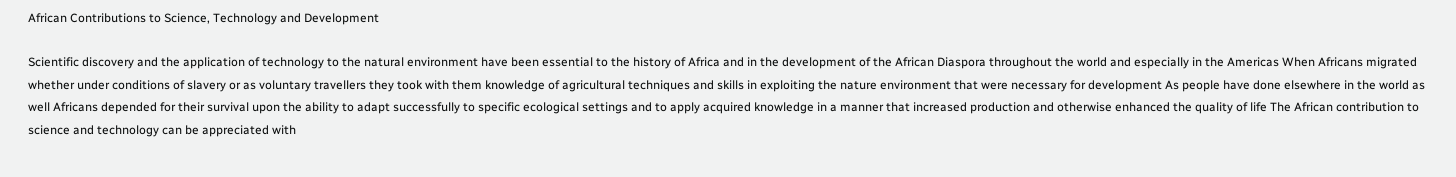African Contributions to Science, Technology and Development

Scientific discovery and the application of technology to the natural environment have been essential to the history of Africa and in the development of the African Diaspora throughout the world and especially in the Americas When Africans migrated whether under conditions of slavery or as voluntary travellers they took with them knowledge of agricultural techniques and skills in exploiting the nature environment that were necessary for development As people have done elsewhere in the world as well Africans depended for their survival upon the ability to adapt successfully to specific ecological settings and to apply acquired knowledge in a manner that increased production and otherwise enhanced the quality of life The African contribution to science and technology can be appreciated with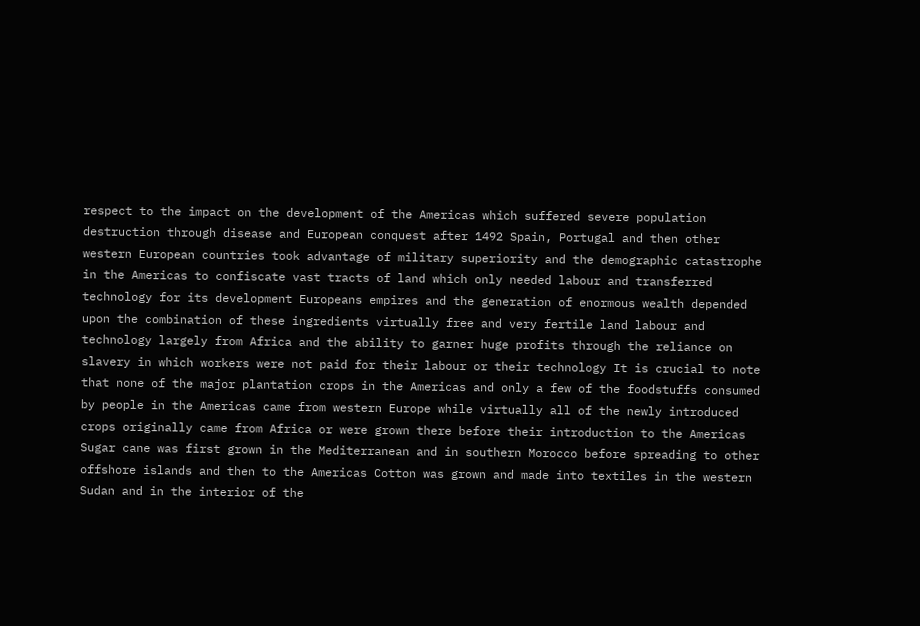respect to the impact on the development of the Americas which suffered severe population destruction through disease and European conquest after 1492 Spain, Portugal and then other western European countries took advantage of military superiority and the demographic catastrophe in the Americas to confiscate vast tracts of land which only needed labour and transferred technology for its development Europeans empires and the generation of enormous wealth depended upon the combination of these ingredients virtually free and very fertile land labour and technology largely from Africa and the ability to garner huge profits through the reliance on slavery in which workers were not paid for their labour or their technology It is crucial to note that none of the major plantation crops in the Americas and only a few of the foodstuffs consumed by people in the Americas came from western Europe while virtually all of the newly introduced crops originally came from Africa or were grown there before their introduction to the Americas Sugar cane was first grown in the Mediterranean and in southern Morocco before spreading to other offshore islands and then to the Americas Cotton was grown and made into textiles in the western Sudan and in the interior of the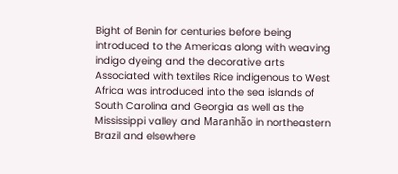Bight of Benin for centuries before being introduced to the Americas along with weaving indigo dyeing and the decorative arts Associated with textiles Rice indigenous to West Africa was introduced into the sea islands of South Carolina and Georgia as well as the Mississippi valley and Maranhão in northeastern Brazil and elsewhere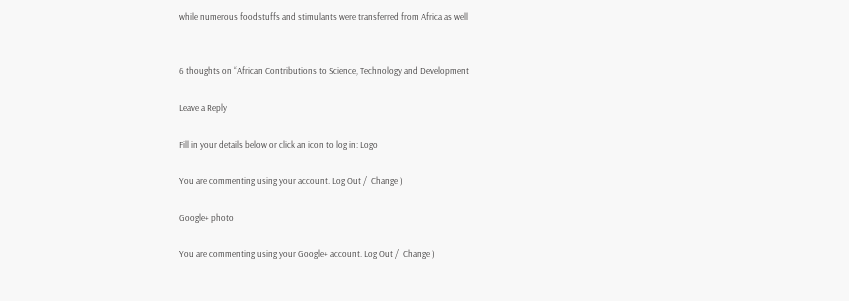while numerous foodstuffs and stimulants were transferred from Africa as well


6 thoughts on “African Contributions to Science, Technology and Development

Leave a Reply

Fill in your details below or click an icon to log in: Logo

You are commenting using your account. Log Out /  Change )

Google+ photo

You are commenting using your Google+ account. Log Out /  Change )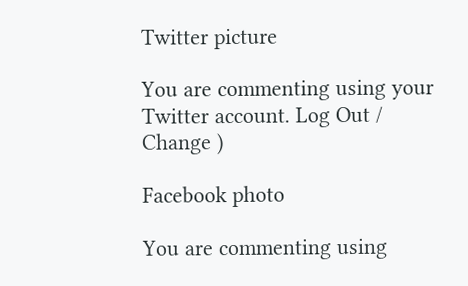Twitter picture

You are commenting using your Twitter account. Log Out /  Change )

Facebook photo

You are commenting using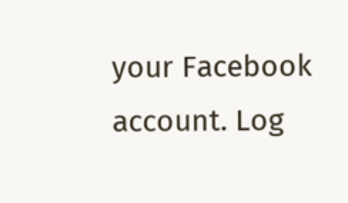your Facebook account. Log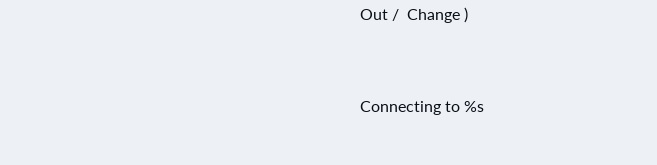Out /  Change )


Connecting to %s